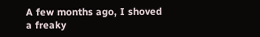A few months ago, I shoved a freaky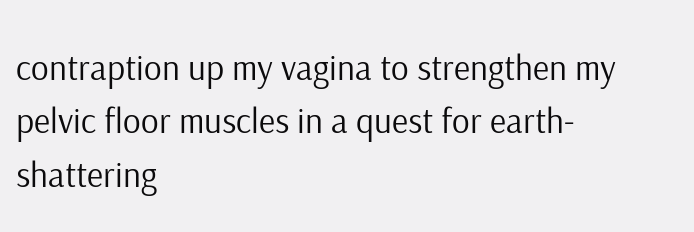contraption up my vagina to strengthen my pelvic floor muscles in a quest for earth-shattering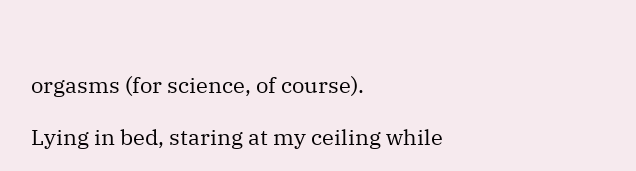orgasms (for science, of course).

Lying in bed, staring at my ceiling while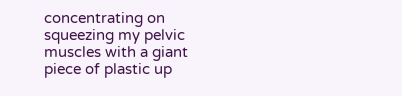concentrating on squeezing my pelvic muscles with a giant piece of plastic up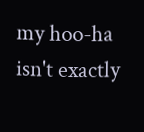my hoo-ha isn't exactly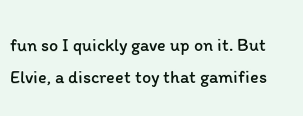fun so I quickly gave up on it. But Elvie, a discreet toy that gamifies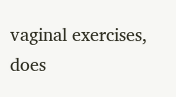vaginal exercises, does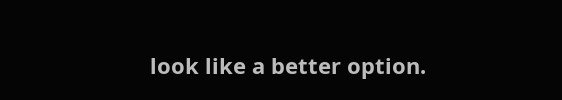look like a better option.